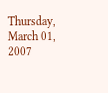Thursday, March 01, 2007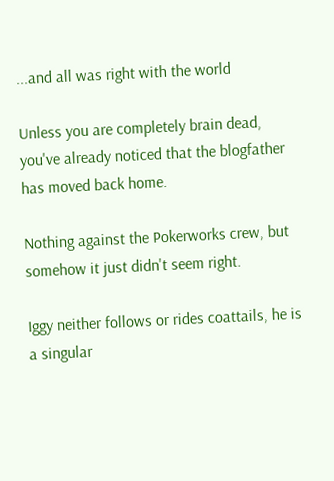...and all was right with the world

Unless you are completely brain dead, you've already noticed that the blogfather has moved back home.

Nothing against the Pokerworks crew, but somehow it just didn't seem right.

Iggy neither follows or rides coattails, he is a singular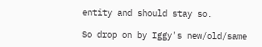entity and should stay so.

So drop on by Iggy's new/old/same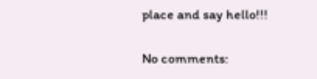place and say hello!!!

No comments: